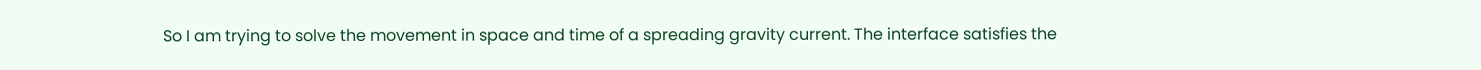So I am trying to solve the movement in space and time of a spreading gravity current. The interface satisfies the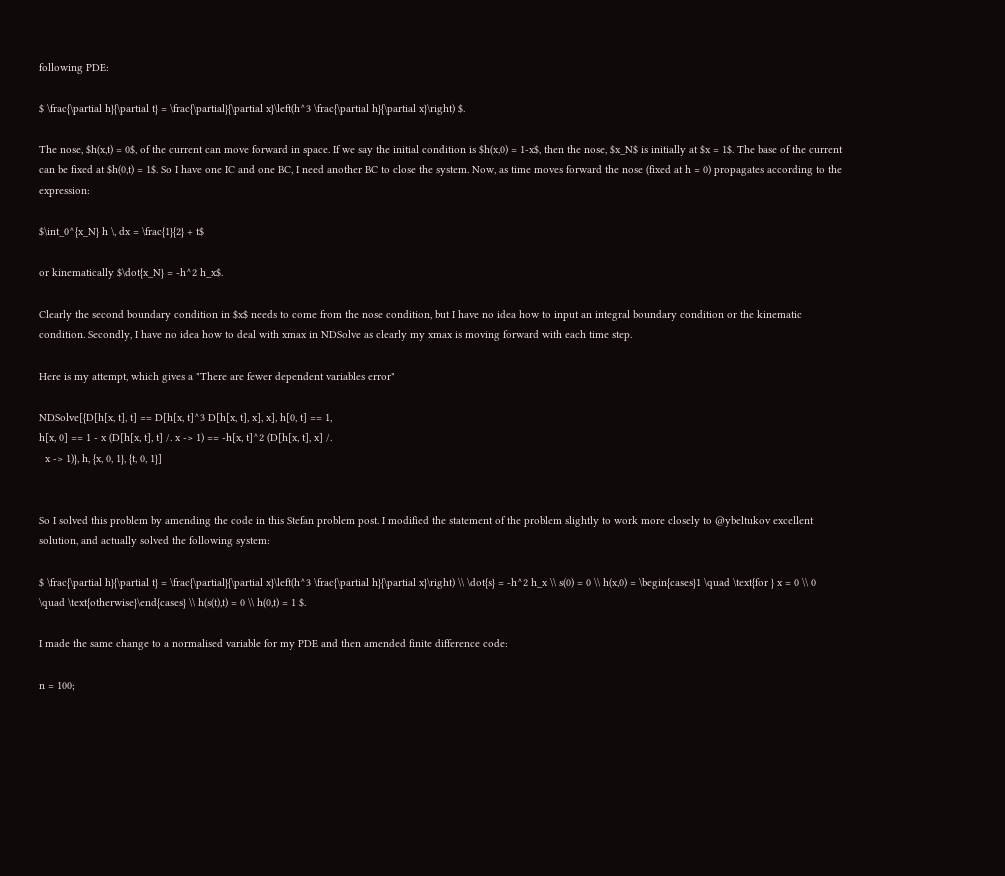following PDE:

$ \frac{\partial h}{\partial t} = \frac{\partial}{\partial x}\left(h^3 \frac{\partial h}{\partial x}\right) $.

The nose, $h(x,t) = 0$, of the current can move forward in space. If we say the initial condition is $h(x,0) = 1-x$, then the nose, $x_N$ is initially at $x = 1$. The base of the current can be fixed at $h(0,t) = 1$. So I have one IC and one BC, I need another BC to close the system. Now, as time moves forward the nose (fixed at h = 0) propagates according to the expression:

$\int_0^{x_N} h \, dx = \frac{1}{2} + t$

or kinematically $\dot{x_N} = -h^2 h_x$.

Clearly the second boundary condition in $x$ needs to come from the nose condition, but I have no idea how to input an integral boundary condition or the kinematic condition. Secondly, I have no idea how to deal with xmax in NDSolve as clearly my xmax is moving forward with each time step.

Here is my attempt, which gives a "There are fewer dependent variables error"

NDSolve[{D[h[x, t], t] == D[h[x, t]^3 D[h[x, t], x], x], h[0, t] == 1,
h[x, 0] == 1 - x (D[h[x, t], t] /. x -> 1) == -h[x, t]^2 (D[h[x, t], x] /.
  x -> 1)}, h, {x, 0, 1}, {t, 0, 1}]


So I solved this problem by amending the code in this Stefan problem post. I modified the statement of the problem slightly to work more closely to @ybeltukov excellent solution, and actually solved the following system:

$ \frac{\partial h}{\partial t} = \frac{\partial}{\partial x}\left(h^3 \frac{\partial h}{\partial x}\right) \\ \dot{s} = -h^2 h_x \\ s(0) = 0 \\ h(x,0) = \begin{cases}1 \quad \text{for } x = 0 \\ 0 \quad \text{otherwise}\end{cases} \\ h(s(t),t) = 0 \\ h(0,t) = 1 $.

I made the same change to a normalised variable for my PDE and then amended finite difference code:

n = 100;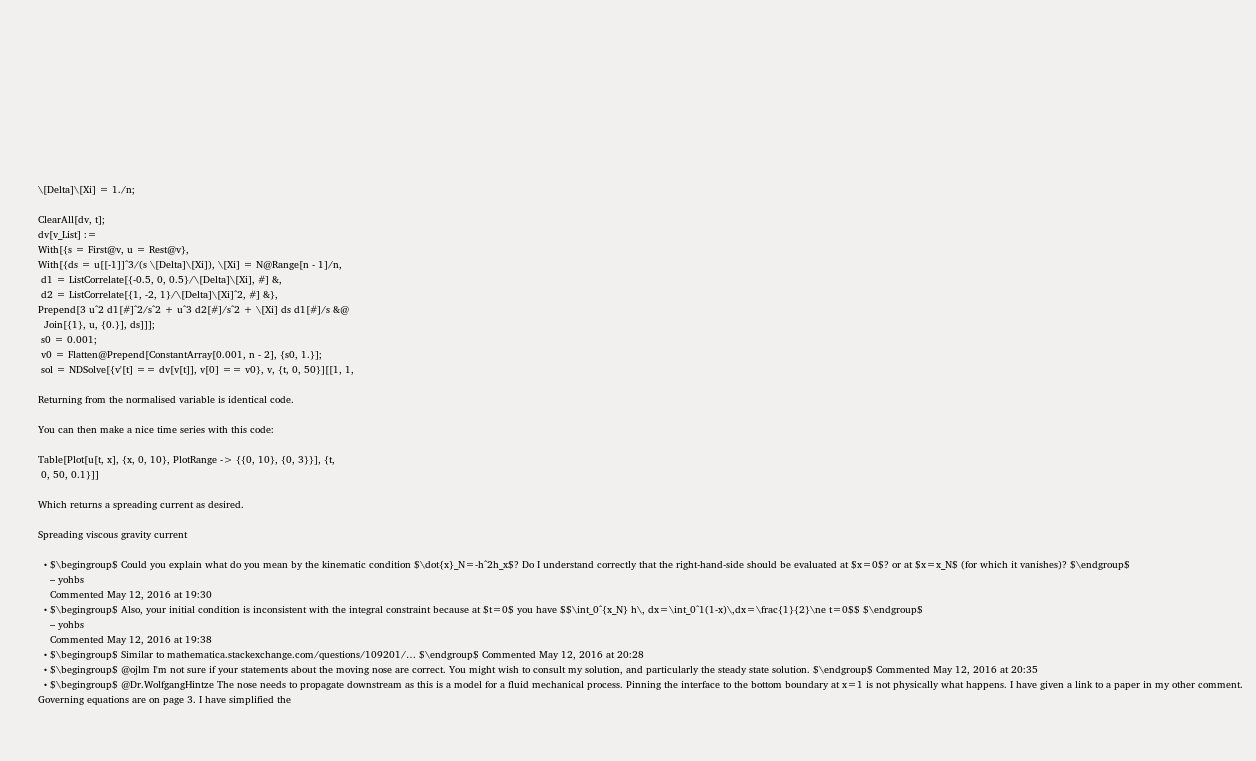\[Delta]\[Xi] = 1./n;

ClearAll[dv, t];
dv[v_List] :=
With[{s = First@v, u = Rest@v},
With[{ds = u[[-1]]^3/(s \[Delta]\[Xi]), \[Xi] = N@Range[n - 1]/n,
 d1 = ListCorrelate[{-0.5, 0, 0.5}/\[Delta]\[Xi], #] &,
 d2 = ListCorrelate[{1, -2, 1}/\[Delta]\[Xi]^2, #] &},
Prepend[3 u^2 d1[#]^2/s^2 + u^3 d2[#]/s^2 + \[Xi] ds d1[#]/s &@
  Join[{1}, u, {0.}], ds]]];
 s0 = 0.001;
 v0 = Flatten@Prepend[ConstantArray[0.001, n - 2], {s0, 1.}];
 sol = NDSolve[{v'[t] == dv[v[t]], v[0] == v0}, v, {t, 0, 50}][[1, 1,

Returning from the normalised variable is identical code.

You can then make a nice time series with this code:

Table[Plot[u[t, x], {x, 0, 10}, PlotRange -> {{0, 10}, {0, 3}}], {t,
 0, 50, 0.1}]]

Which returns a spreading current as desired.

Spreading viscous gravity current

  • $\begingroup$ Could you explain what do you mean by the kinematic condition $\dot{x}_N=-h^2h_x$? Do I understand correctly that the right-hand-side should be evaluated at $x=0$? or at $x=x_N$ (for which it vanishes)? $\endgroup$
    – yohbs
    Commented May 12, 2016 at 19:30
  • $\begingroup$ Also, your initial condition is inconsistent with the integral constraint because at $t=0$ you have $$\int_0^{x_N} h\, dx=\int_0^1(1-x)\,dx=\frac{1}{2}\ne t=0$$ $\endgroup$
    – yohbs
    Commented May 12, 2016 at 19:38
  • $\begingroup$ Similar to mathematica.stackexchange.com/questions/109201/… $\endgroup$ Commented May 12, 2016 at 20:28
  • $\begingroup$ @ojlm I'm not sure if your statements about the moving nose are correct. You might wish to consult my solution, and particularly the steady state solution. $\endgroup$ Commented May 12, 2016 at 20:35
  • $\begingroup$ @Dr.WolfgangHintze The nose needs to propagate downstream as this is a model for a fluid mechanical process. Pinning the interface to the bottom boundary at x=1 is not physically what happens. I have given a link to a paper in my other comment. Governing equations are on page 3. I have simplified the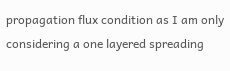propagation flux condition as I am only considering a one layered spreading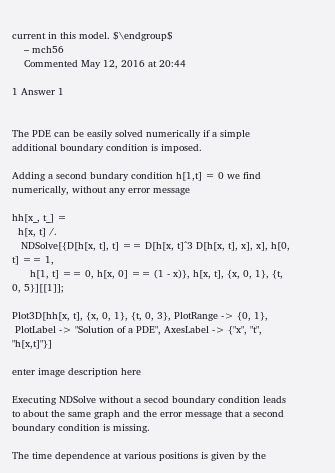current in this model. $\endgroup$
    – mch56
    Commented May 12, 2016 at 20:44

1 Answer 1


The PDE can be easily solved numerically if a simple additional boundary condition is imposed.

Adding a second bundary condition h[1,t] = 0 we find numerically, without any error message

hh[x_, t_] =
  h[x, t] /.
   NDSolve[{D[h[x, t], t] == D[h[x, t]^3 D[h[x, t], x], x], h[0, t] == 1,
      h[1, t] == 0, h[x, 0] == (1 - x)}, h[x, t], {x, 0, 1}, {t, 0, 5}][[1]];

Plot3D[hh[x, t], {x, 0, 1}, {t, 0, 3}, PlotRange -> {0, 1},
 PlotLabel -> "Solution of a PDE", AxesLabel -> {"x", "t", "h[x,t]"}]

enter image description here

Executing NDSolve without a secod boundary condition leads to about the same graph and the error message that a second boundary condition is missing.

The time dependence at various positions is given by the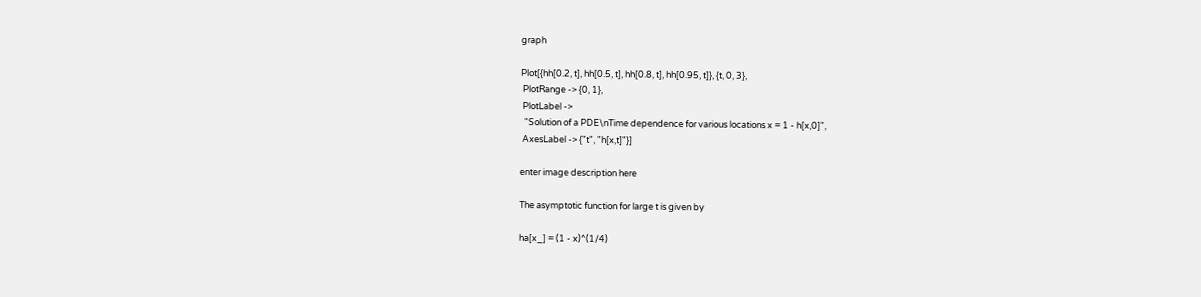graph

Plot[{hh[0.2, t], hh[0.5, t], hh[0.8, t], hh[0.95, t]}, {t, 0, 3},
 PlotRange -> {0, 1},
 PlotLabel ->
  "Solution of a PDE\nTime dependence for various locations x = 1 - h[x,0]",
 AxesLabel -> {"t", "h[x,t]"}]

enter image description here

The asymptotic function for large t is given by

ha[x_] = (1 - x)^(1/4)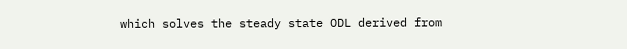which solves the steady state ODL derived from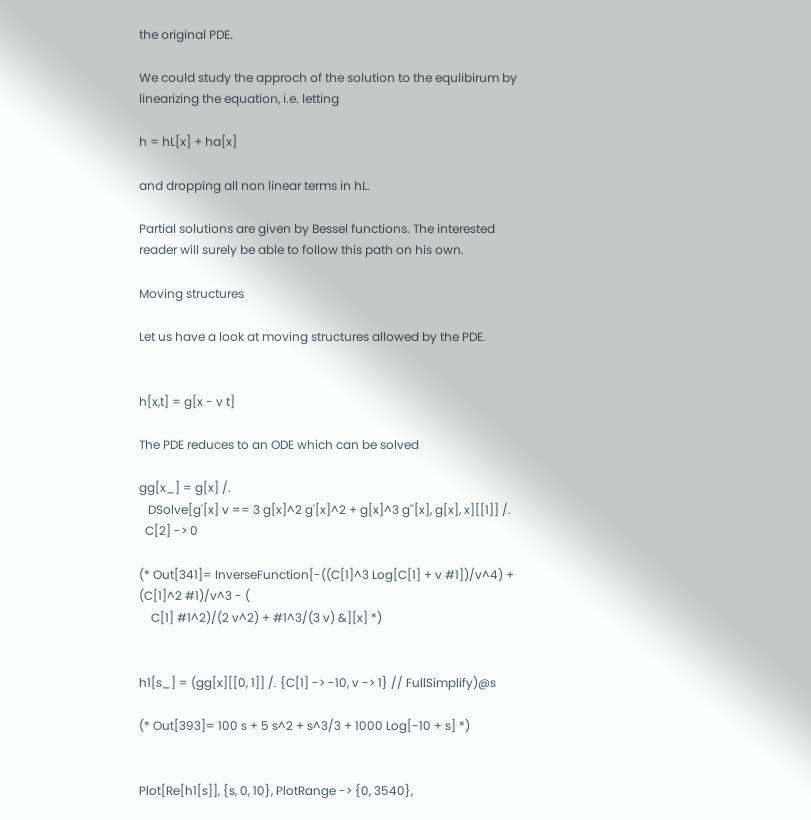the original PDE.

We could study the approch of the solution to the equlibirum by linearizing the equation, i.e. letting

h = hL[x] + ha[x]

and dropping all non linear terms in hL.

Partial solutions are given by Bessel functions. The interested reader will surely be able to follow this path on his own.

Moving structures

Let us have a look at moving structures allowed by the PDE.


h[x,t] = g[x - v t]

The PDE reduces to an ODE which can be solved

gg[x_] = g[x] /.
   DSolve[g'[x] v == 3 g[x]^2 g'[x]^2 + g[x]^3 g''[x], g[x], x][[1]] /.
  C[2] -> 0

(* Out[341]= InverseFunction[-((C[1]^3 Log[C[1] + v #1])/v^4) + (C[1]^2 #1)/v^3 - (
    C[1] #1^2)/(2 v^2) + #1^3/(3 v) &][x] *)


h1[s_] = (gg[x][[0, 1]] /. {C[1] -> -10, v -> 1} // FullSimplify)@s

(* Out[393]= 100 s + 5 s^2 + s^3/3 + 1000 Log[-10 + s] *)


Plot[Re[h1[s]], {s, 0, 10}, PlotRange -> {0, 3540},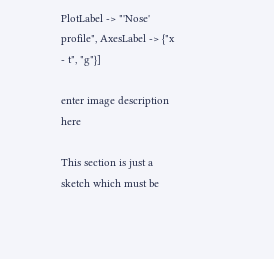PlotLabel -> "'Nose' profile", AxesLabel -> {"x - t", "g"}]

enter image description here

This section is just a sketch which must be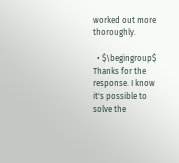worked out more thoroughly.

  • $\begingroup$ Thanks for the response. I know it's possible to solve the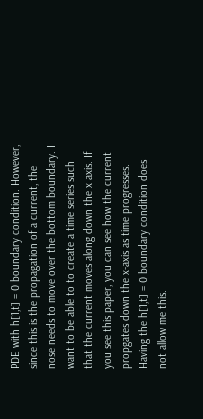PDE with h[1,t] = 0 boundary condition. However, since this is the propagation of a current, the nose needs to move over the bottom boundary. I want to be able to to create a time series such that the current moves along down the x axis. If you see this paper, you can see how the current propgates down the x-axis as time progresses. Having the h[1,t] = 0 boundary condition does not allow me this.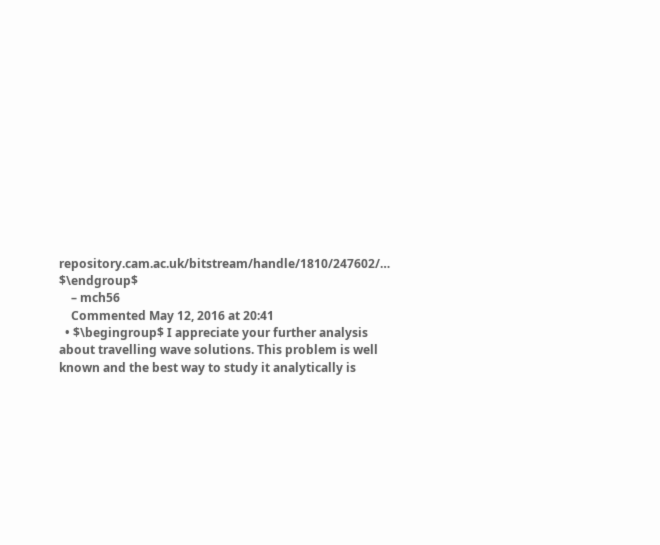repository.cam.ac.uk/bitstream/handle/1810/247602/… $\endgroup$
    – mch56
    Commented May 12, 2016 at 20:41
  • $\begingroup$ I appreciate your further analysis about travelling wave solutions. This problem is well known and the best way to study it analytically is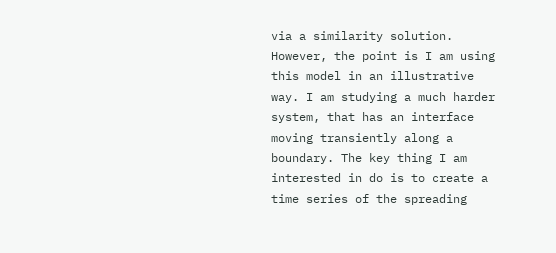via a similarity solution. However, the point is I am using this model in an illustrative way. I am studying a much harder system, that has an interface moving transiently along a boundary. The key thing I am interested in do is to create a time series of the spreading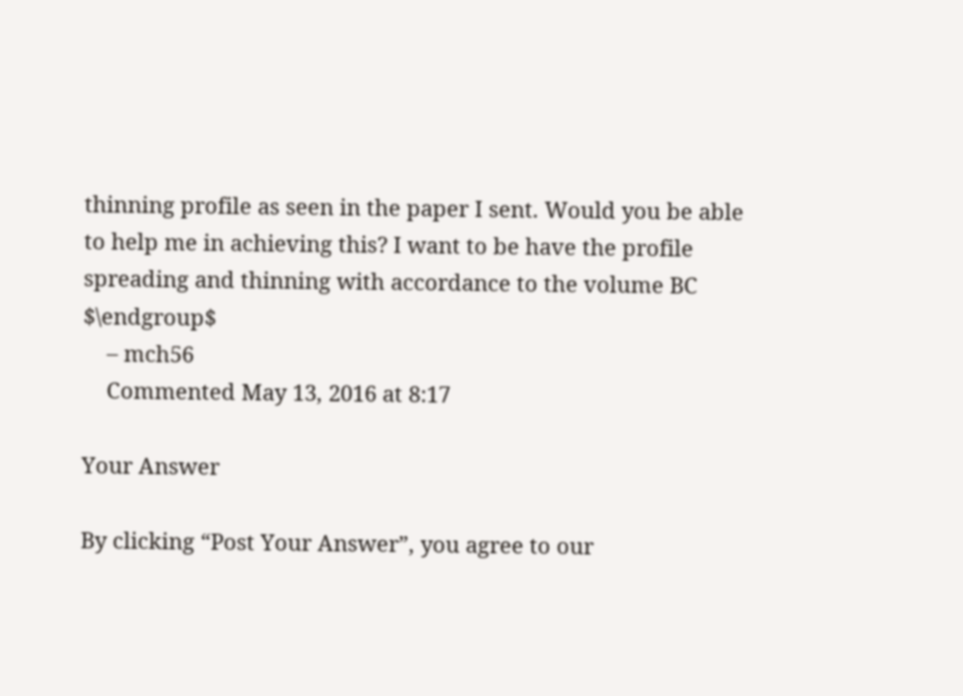thinning profile as seen in the paper I sent. Would you be able to help me in achieving this? I want to be have the profile spreading and thinning with accordance to the volume BC $\endgroup$
    – mch56
    Commented May 13, 2016 at 8:17

Your Answer

By clicking “Post Your Answer”, you agree to our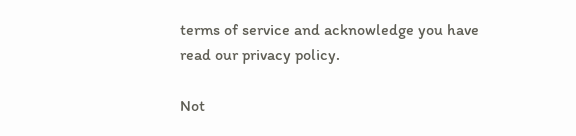terms of service and acknowledge you have read our privacy policy.

Not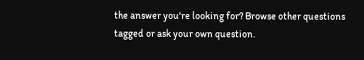the answer you're looking for? Browse other questions tagged or ask your own question.